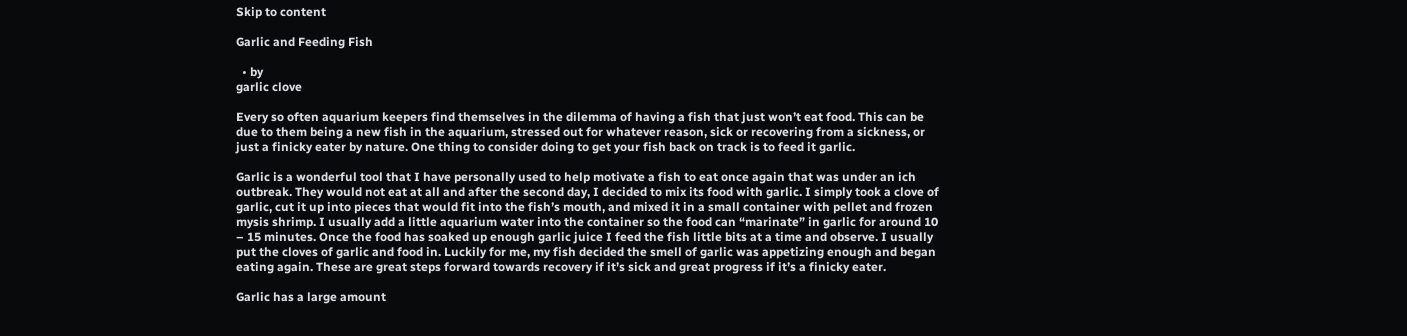Skip to content

Garlic and Feeding Fish

  • by
garlic clove

Every so often aquarium keepers find themselves in the dilemma of having a fish that just won’t eat food. This can be due to them being a new fish in the aquarium, stressed out for whatever reason, sick or recovering from a sickness, or just a finicky eater by nature. One thing to consider doing to get your fish back on track is to feed it garlic.

Garlic is a wonderful tool that I have personally used to help motivate a fish to eat once again that was under an ich outbreak. They would not eat at all and after the second day, I decided to mix its food with garlic. I simply took a clove of garlic, cut it up into pieces that would fit into the fish’s mouth, and mixed it in a small container with pellet and frozen mysis shrimp. I usually add a little aquarium water into the container so the food can “marinate” in garlic for around 10 – 15 minutes. Once the food has soaked up enough garlic juice I feed the fish little bits at a time and observe. I usually put the cloves of garlic and food in. Luckily for me, my fish decided the smell of garlic was appetizing enough and began eating again. These are great steps forward towards recovery if it’s sick and great progress if it’s a finicky eater.

Garlic has a large amount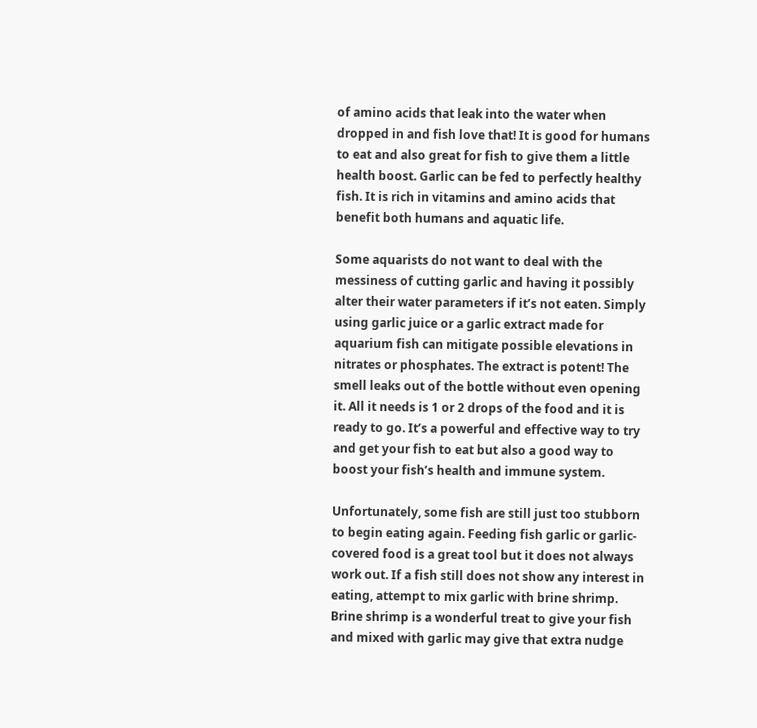of amino acids that leak into the water when dropped in and fish love that! It is good for humans to eat and also great for fish to give them a little health boost. Garlic can be fed to perfectly healthy fish. It is rich in vitamins and amino acids that benefit both humans and aquatic life.

Some aquarists do not want to deal with the messiness of cutting garlic and having it possibly alter their water parameters if it’s not eaten. Simply using garlic juice or a garlic extract made for aquarium fish can mitigate possible elevations in nitrates or phosphates. The extract is potent! The smell leaks out of the bottle without even opening it. All it needs is 1 or 2 drops of the food and it is ready to go. It’s a powerful and effective way to try and get your fish to eat but also a good way to boost your fish’s health and immune system.

Unfortunately, some fish are still just too stubborn to begin eating again. Feeding fish garlic or garlic-covered food is a great tool but it does not always work out. If a fish still does not show any interest in eating, attempt to mix garlic with brine shrimp. Brine shrimp is a wonderful treat to give your fish and mixed with garlic may give that extra nudge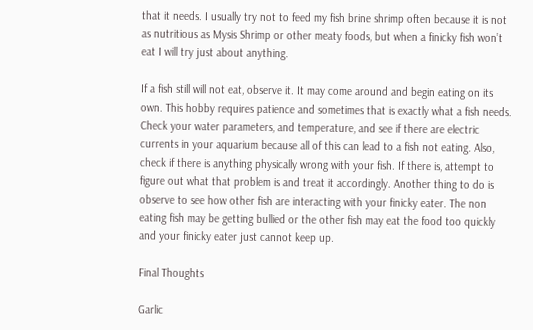that it needs. I usually try not to feed my fish brine shrimp often because it is not as nutritious as Mysis Shrimp or other meaty foods, but when a finicky fish won’t eat I will try just about anything.

If a fish still will not eat, observe it. It may come around and begin eating on its own. This hobby requires patience and sometimes that is exactly what a fish needs. Check your water parameters, and temperature, and see if there are electric currents in your aquarium because all of this can lead to a fish not eating. Also, check if there is anything physically wrong with your fish. If there is, attempt to figure out what that problem is and treat it accordingly. Another thing to do is observe to see how other fish are interacting with your finicky eater. The non eating fish may be getting bullied or the other fish may eat the food too quickly and your finicky eater just cannot keep up.

Final Thoughts

Garlic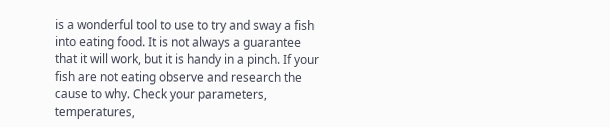is a wonderful tool to use to try and sway a fish into eating food. It is not always a guarantee that it will work, but it is handy in a pinch. If your fish are not eating observe and research the cause to why. Check your parameters, temperatures,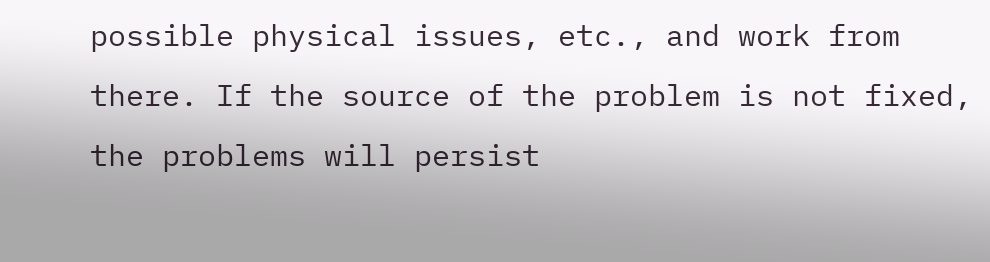possible physical issues, etc., and work from there. If the source of the problem is not fixed, the problems will persist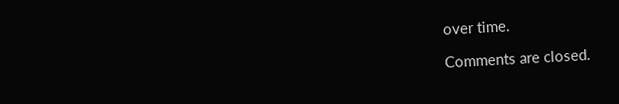over time.

Comments are closed.